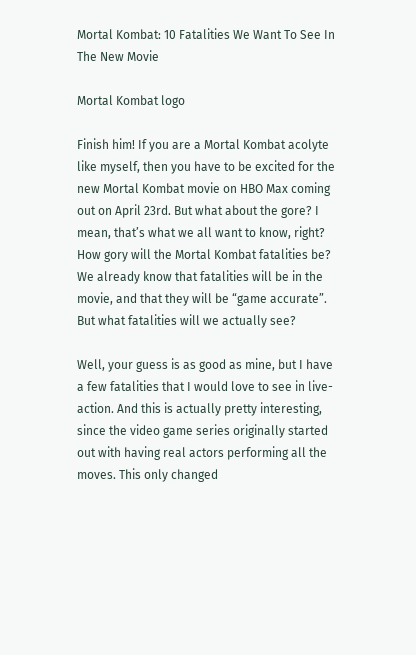Mortal Kombat: 10 Fatalities We Want To See In The New Movie

Mortal Kombat logo

Finish him! If you are a Mortal Kombat acolyte like myself, then you have to be excited for the new Mortal Kombat movie on HBO Max coming out on April 23rd. But what about the gore? I mean, that’s what we all want to know, right? How gory will the Mortal Kombat fatalities be? We already know that fatalities will be in the movie, and that they will be “game accurate”. But what fatalities will we actually see?

Well, your guess is as good as mine, but I have a few fatalities that I would love to see in live-action. And this is actually pretty interesting, since the video game series originally started out with having real actors performing all the moves. This only changed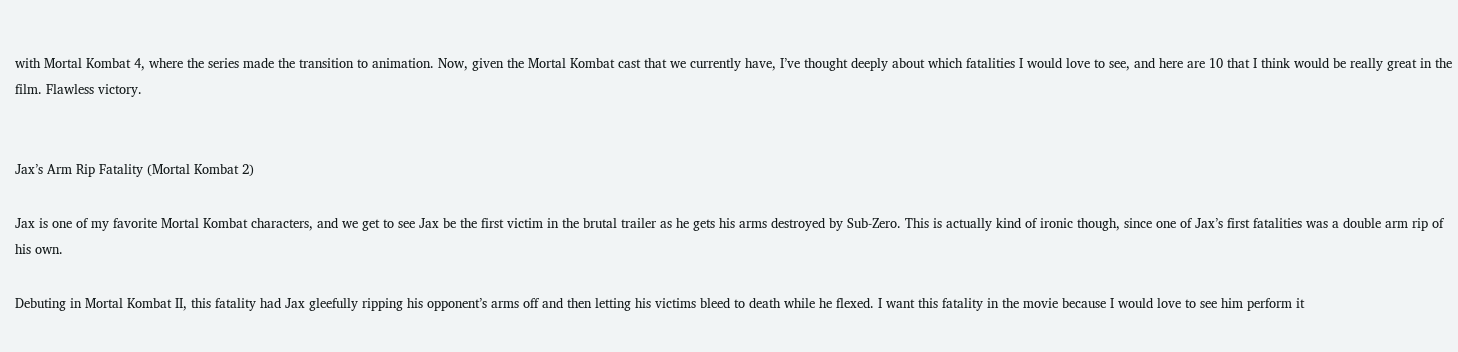with Mortal Kombat 4, where the series made the transition to animation. Now, given the Mortal Kombat cast that we currently have, I’ve thought deeply about which fatalities I would love to see, and here are 10 that I think would be really great in the film. Flawless victory.


Jax’s Arm Rip Fatality (Mortal Kombat 2)

Jax is one of my favorite Mortal Kombat characters, and we get to see Jax be the first victim in the brutal trailer as he gets his arms destroyed by Sub-Zero. This is actually kind of ironic though, since one of Jax’s first fatalities was a double arm rip of his own.

Debuting in Mortal Kombat II, this fatality had Jax gleefully ripping his opponent’s arms off and then letting his victims bleed to death while he flexed. I want this fatality in the movie because I would love to see him perform it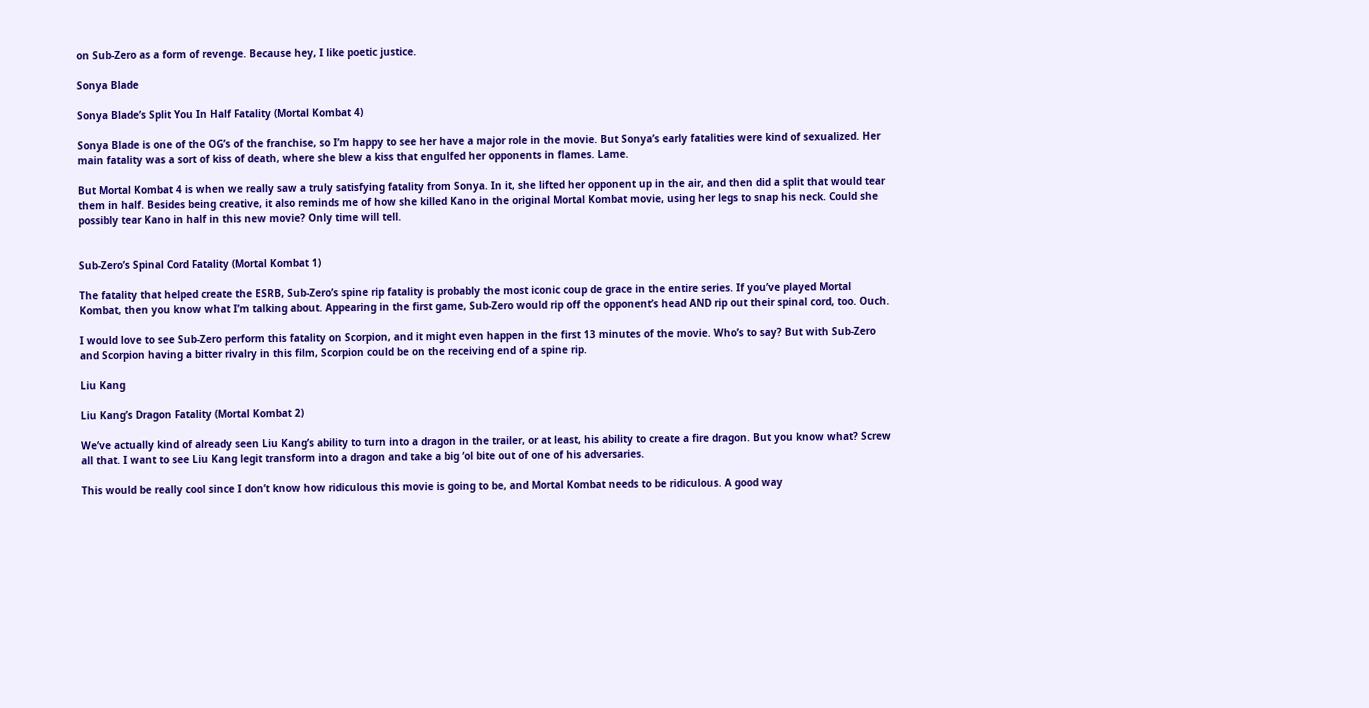on Sub-Zero as a form of revenge. Because hey, I like poetic justice.

Sonya Blade

Sonya Blade’s Split You In Half Fatality (Mortal Kombat 4)

Sonya Blade is one of the OG’s of the franchise, so I’m happy to see her have a major role in the movie. But Sonya’s early fatalities were kind of sexualized. Her main fatality was a sort of kiss of death, where she blew a kiss that engulfed her opponents in flames. Lame.

But Mortal Kombat 4 is when we really saw a truly satisfying fatality from Sonya. In it, she lifted her opponent up in the air, and then did a split that would tear them in half. Besides being creative, it also reminds me of how she killed Kano in the original Mortal Kombat movie, using her legs to snap his neck. Could she possibly tear Kano in half in this new movie? Only time will tell.


Sub-Zero’s Spinal Cord Fatality (Mortal Kombat 1)

The fatality that helped create the ESRB, Sub-Zero’s spine rip fatality is probably the most iconic coup de grace in the entire series. If you’ve played Mortal Kombat, then you know what I’m talking about. Appearing in the first game, Sub-Zero would rip off the opponent’s head AND rip out their spinal cord, too. Ouch.

I would love to see Sub-Zero perform this fatality on Scorpion, and it might even happen in the first 13 minutes of the movie. Who’s to say? But with Sub-Zero and Scorpion having a bitter rivalry in this film, Scorpion could be on the receiving end of a spine rip.

Liu Kang

Liu Kang’s Dragon Fatality (Mortal Kombat 2)

We’ve actually kind of already seen Liu Kang’s ability to turn into a dragon in the trailer, or at least, his ability to create a fire dragon. But you know what? Screw all that. I want to see Liu Kang legit transform into a dragon and take a big ‘ol bite out of one of his adversaries.

This would be really cool since I don’t know how ridiculous this movie is going to be, and Mortal Kombat needs to be ridiculous. A good way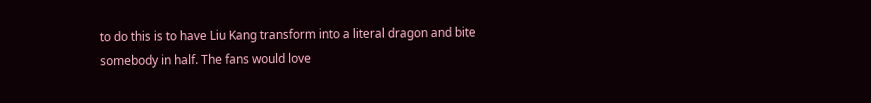to do this is to have Liu Kang transform into a literal dragon and bite somebody in half. The fans would love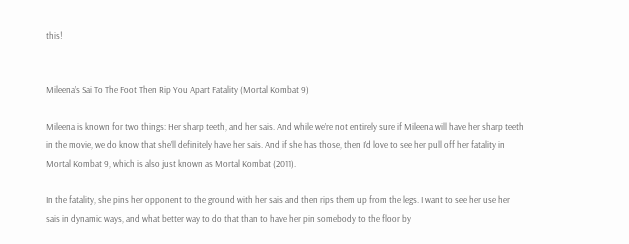this!


Mileena’s Sai To The Foot Then Rip You Apart Fatality (Mortal Kombat 9)

Mileena is known for two things: Her sharp teeth, and her sais. And while we’re not entirely sure if Mileena will have her sharp teeth in the movie, we do know that she’ll definitely have her sais. And if she has those, then I’d love to see her pull off her fatality in Mortal Kombat 9, which is also just known as Mortal Kombat (2011).

In the fatality, she pins her opponent to the ground with her sais and then rips them up from the legs. I want to see her use her sais in dynamic ways, and what better way to do that than to have her pin somebody to the floor by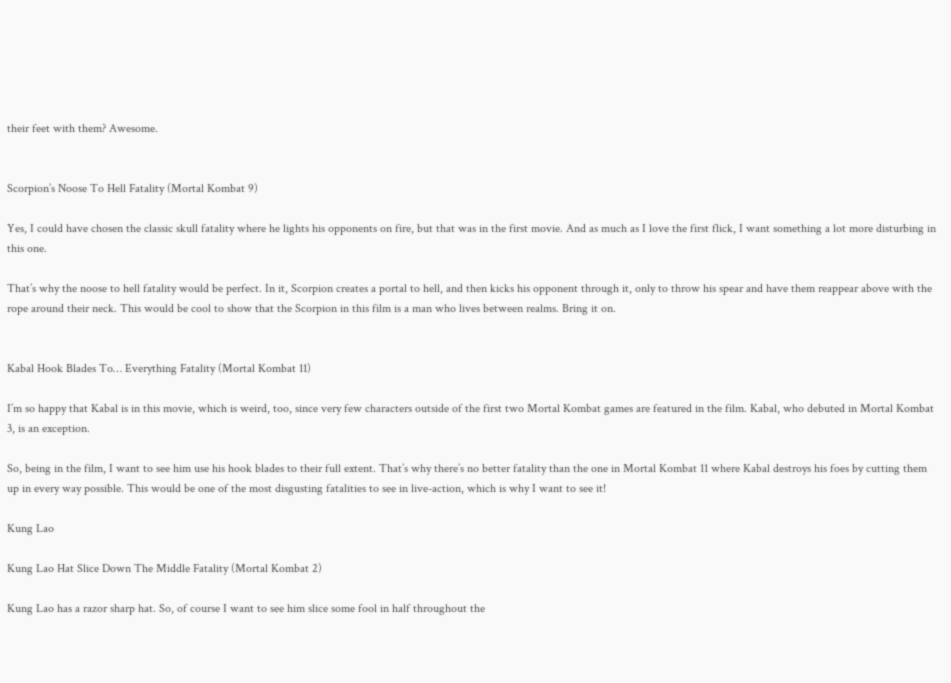their feet with them? Awesome.


Scorpion’s Noose To Hell Fatality (Mortal Kombat 9)

Yes, I could have chosen the classic skull fatality where he lights his opponents on fire, but that was in the first movie. And as much as I love the first flick, I want something a lot more disturbing in this one.

That’s why the noose to hell fatality would be perfect. In it, Scorpion creates a portal to hell, and then kicks his opponent through it, only to throw his spear and have them reappear above with the rope around their neck. This would be cool to show that the Scorpion in this film is a man who lives between realms. Bring it on.


Kabal Hook Blades To… Everything Fatality (Mortal Kombat 11)

I’m so happy that Kabal is in this movie, which is weird, too, since very few characters outside of the first two Mortal Kombat games are featured in the film. Kabal, who debuted in Mortal Kombat 3, is an exception.

So, being in the film, I want to see him use his hook blades to their full extent. That’s why there’s no better fatality than the one in Mortal Kombat 11 where Kabal destroys his foes by cutting them up in every way possible. This would be one of the most disgusting fatalities to see in live-action, which is why I want to see it!

Kung Lao

Kung Lao Hat Slice Down The Middle Fatality (Mortal Kombat 2)

Kung Lao has a razor sharp hat. So, of course I want to see him slice some fool in half throughout the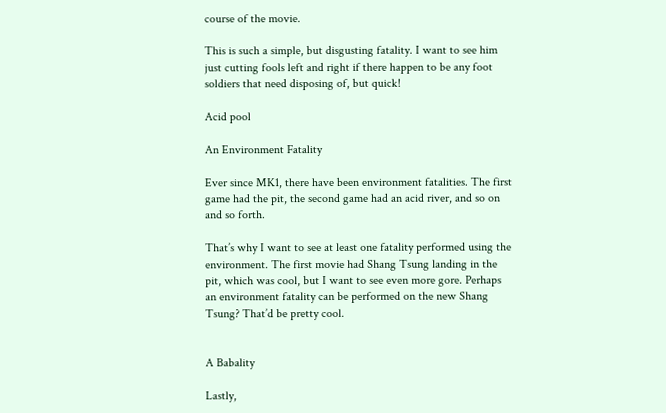course of the movie.

This is such a simple, but disgusting fatality. I want to see him just cutting fools left and right if there happen to be any foot soldiers that need disposing of, but quick!

Acid pool

An Environment Fatality

Ever since MK1, there have been environment fatalities. The first game had the pit, the second game had an acid river, and so on and so forth.

That’s why I want to see at least one fatality performed using the environment. The first movie had Shang Tsung landing in the pit, which was cool, but I want to see even more gore. Perhaps an environment fatality can be performed on the new Shang Tsung? That’d be pretty cool.


A Babality

Lastly,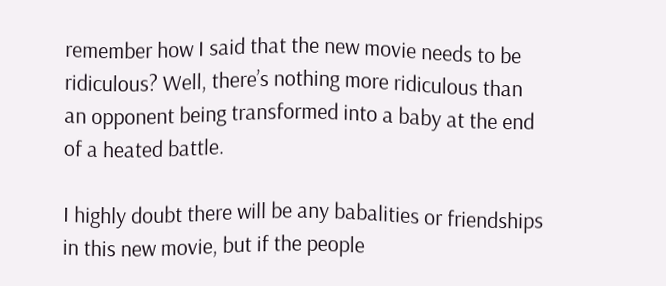remember how I said that the new movie needs to be ridiculous? Well, there’s nothing more ridiculous than an opponent being transformed into a baby at the end of a heated battle.

I highly doubt there will be any babalities or friendships in this new movie, but if the people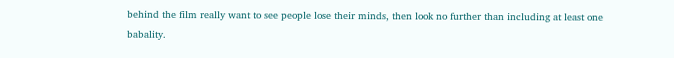behind the film really want to see people lose their minds, then look no further than including at least one babality.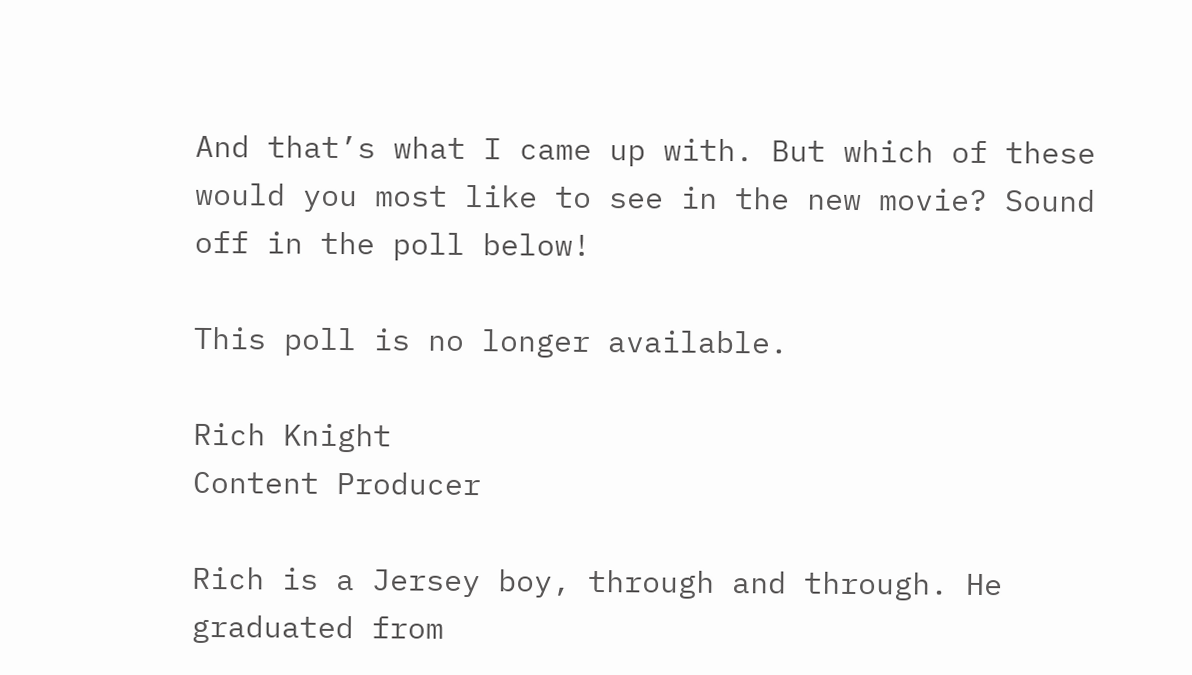And that’s what I came up with. But which of these would you most like to see in the new movie? Sound off in the poll below!

This poll is no longer available.

Rich Knight
Content Producer

Rich is a Jersey boy, through and through. He graduated from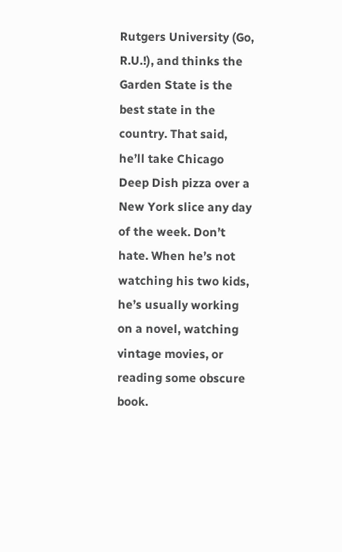Rutgers University (Go, R.U.!), and thinks the Garden State is the best state in the country. That said, he’ll take Chicago Deep Dish pizza over a New York slice any day of the week. Don’t hate. When he’s not watching his two kids, he’s usually working on a novel, watching vintage movies, or reading some obscure book.